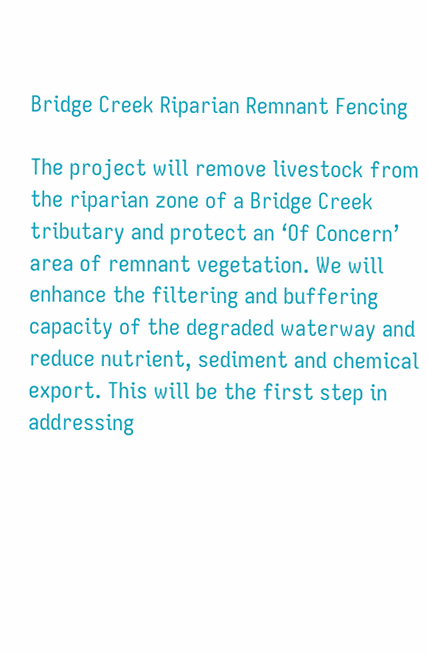Bridge Creek Riparian Remnant Fencing

The project will remove livestock from the riparian zone of a Bridge Creek tributary and protect an ‘Of Concern’ area of remnant vegetation. We will enhance the filtering and buffering capacity of the degraded waterway and reduce nutrient, sediment and chemical export. This will be the first step in addressing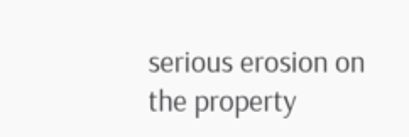serious erosion on the property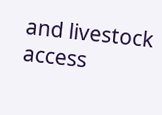and livestock access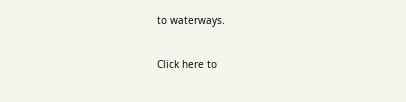to waterways.

Click here to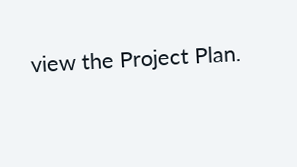view the Project Plan.